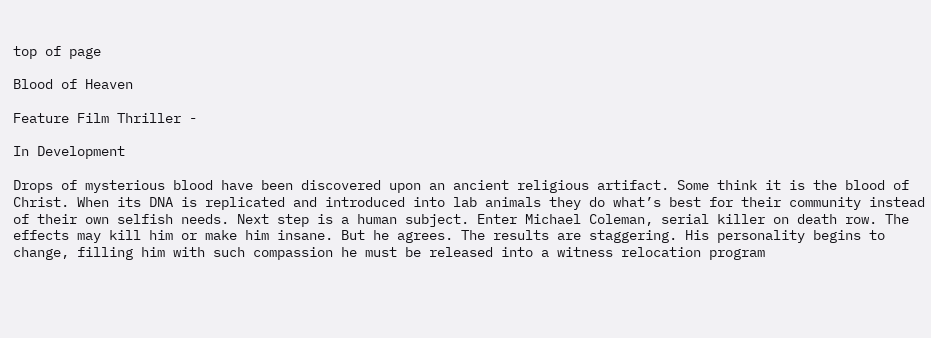top of page

Blood of Heaven

Feature Film Thriller -

In Development

Drops of mysterious blood have been discovered upon an ancient religious artifact. Some think it is the blood of Christ. When its DNA is replicated and introduced into lab animals they do what’s best for their community instead of their own selfish needs. Next step is a human subject. Enter Michael Coleman, serial killer on death row. The effects may kill him or make him insane. But he agrees. The results are staggering. His personality begins to change, filling him with such compassion he must be released into a witness relocation program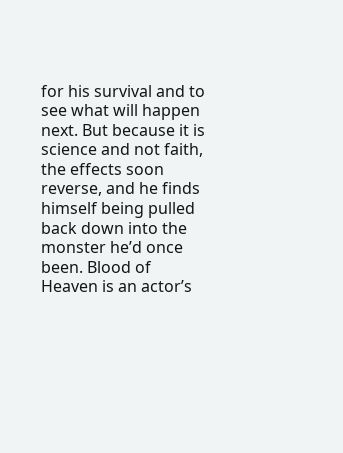for his survival and to see what will happen next. But because it is science and not faith, the effects soon reverse, and he finds himself being pulled back down into the monster he’d once been. Blood of Heaven is an actor’s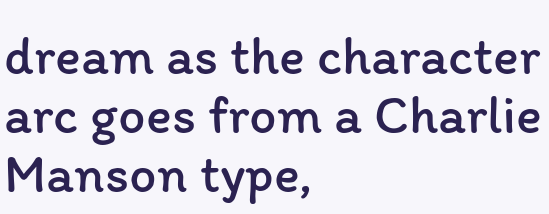dream as the character arc goes from a Charlie Manson type,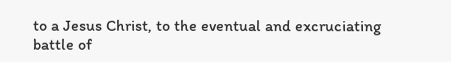to a Jesus Christ, to the eventual and excruciating battle of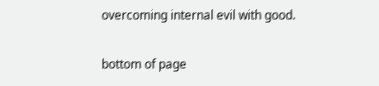overcoming internal evil with good.

bottom of page